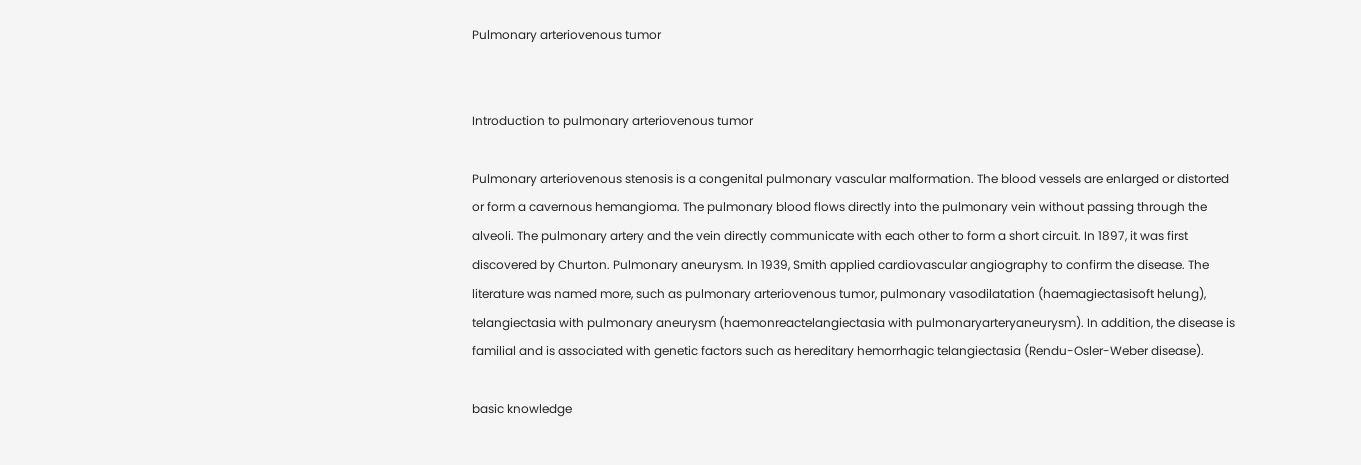Pulmonary arteriovenous tumor


Introduction to pulmonary arteriovenous tumor

Pulmonary arteriovenous stenosis is a congenital pulmonary vascular malformation. The blood vessels are enlarged or distorted or form a cavernous hemangioma. The pulmonary blood flows directly into the pulmonary vein without passing through the alveoli. The pulmonary artery and the vein directly communicate with each other to form a short circuit. In 1897, it was first discovered by Churton. Pulmonary aneurysm. In 1939, Smith applied cardiovascular angiography to confirm the disease. The literature was named more, such as pulmonary arteriovenous tumor, pulmonary vasodilatation (haemagiectasisoft helung), telangiectasia with pulmonary aneurysm (haemonreactelangiectasia with pulmonaryarteryaneurysm). In addition, the disease is familial and is associated with genetic factors such as hereditary hemorrhagic telangiectasia (Rendu-Osler-Weber disease).

basic knowledge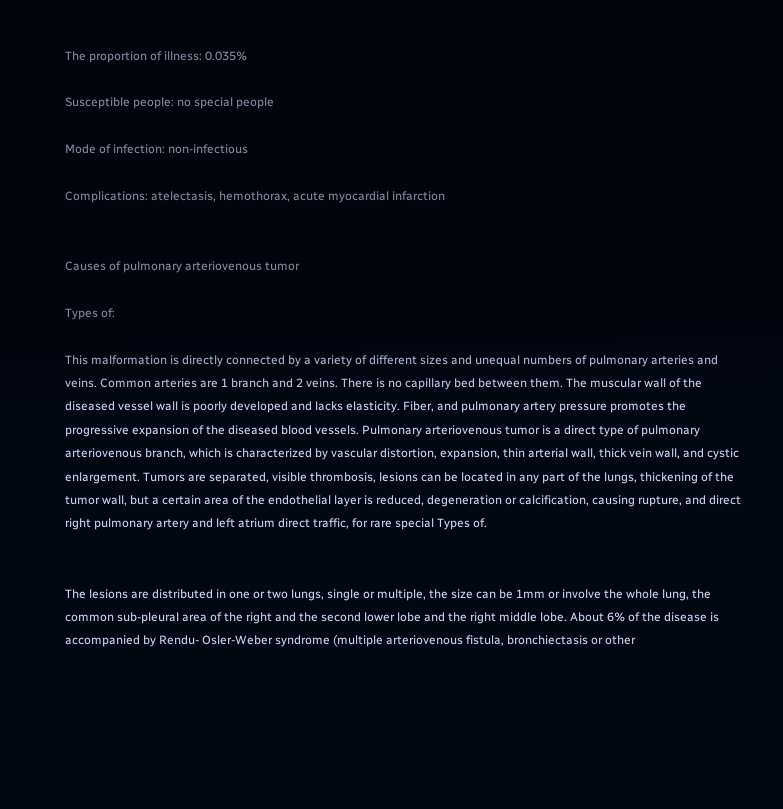The proportion of illness: 0.035%

Susceptible people: no special people

Mode of infection: non-infectious

Complications: atelectasis, hemothorax, acute myocardial infarction


Causes of pulmonary arteriovenous tumor

Types of:

This malformation is directly connected by a variety of different sizes and unequal numbers of pulmonary arteries and veins. Common arteries are 1 branch and 2 veins. There is no capillary bed between them. The muscular wall of the diseased vessel wall is poorly developed and lacks elasticity. Fiber, and pulmonary artery pressure promotes the progressive expansion of the diseased blood vessels. Pulmonary arteriovenous tumor is a direct type of pulmonary arteriovenous branch, which is characterized by vascular distortion, expansion, thin arterial wall, thick vein wall, and cystic enlargement. Tumors are separated, visible thrombosis, lesions can be located in any part of the lungs, thickening of the tumor wall, but a certain area of the endothelial layer is reduced, degeneration or calcification, causing rupture, and direct right pulmonary artery and left atrium direct traffic, for rare special Types of.


The lesions are distributed in one or two lungs, single or multiple, the size can be 1mm or involve the whole lung, the common sub-pleural area of the right and the second lower lobe and the right middle lobe. About 6% of the disease is accompanied by Rendu- Osler-Weber syndrome (multiple arteriovenous fistula, bronchiectasis or other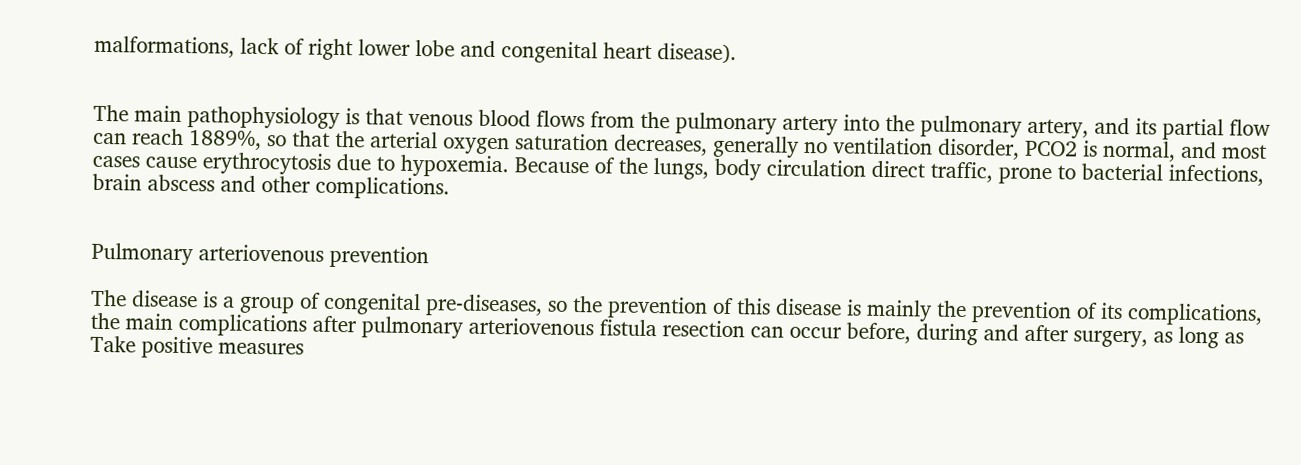malformations, lack of right lower lobe and congenital heart disease).


The main pathophysiology is that venous blood flows from the pulmonary artery into the pulmonary artery, and its partial flow can reach 1889%, so that the arterial oxygen saturation decreases, generally no ventilation disorder, PCO2 is normal, and most cases cause erythrocytosis due to hypoxemia. Because of the lungs, body circulation direct traffic, prone to bacterial infections, brain abscess and other complications.


Pulmonary arteriovenous prevention

The disease is a group of congenital pre-diseases, so the prevention of this disease is mainly the prevention of its complications, the main complications after pulmonary arteriovenous fistula resection can occur before, during and after surgery, as long as Take positive measures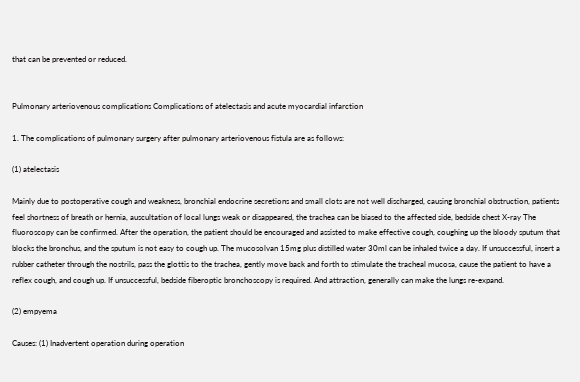that can be prevented or reduced.


Pulmonary arteriovenous complications Complications of atelectasis and acute myocardial infarction

1. The complications of pulmonary surgery after pulmonary arteriovenous fistula are as follows:

(1) atelectasis

Mainly due to postoperative cough and weakness, bronchial endocrine secretions and small clots are not well discharged, causing bronchial obstruction, patients feel shortness of breath or hernia, auscultation of local lungs weak or disappeared, the trachea can be biased to the affected side, bedside chest X-ray The fluoroscopy can be confirmed. After the operation, the patient should be encouraged and assisted to make effective cough, coughing up the bloody sputum that blocks the bronchus, and the sputum is not easy to cough up. The mucosolvan 15mg plus distilled water 30ml can be inhaled twice a day. If unsuccessful, insert a rubber catheter through the nostrils, pass the glottis to the trachea, gently move back and forth to stimulate the tracheal mucosa, cause the patient to have a reflex cough, and cough up. If unsuccessful, bedside fiberoptic bronchoscopy is required. And attraction, generally can make the lungs re-expand.

(2) empyema

Causes: (1) Inadvertent operation during operation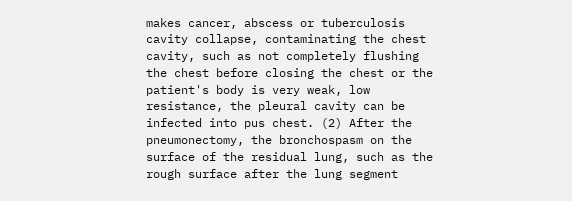makes cancer, abscess or tuberculosis cavity collapse, contaminating the chest cavity, such as not completely flushing the chest before closing the chest or the patient's body is very weak, low resistance, the pleural cavity can be infected into pus chest. (2) After the pneumonectomy, the bronchospasm on the surface of the residual lung, such as the rough surface after the lung segment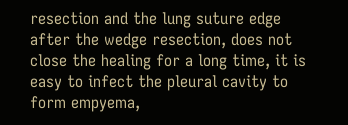resection and the lung suture edge after the wedge resection, does not close the healing for a long time, it is easy to infect the pleural cavity to form empyema,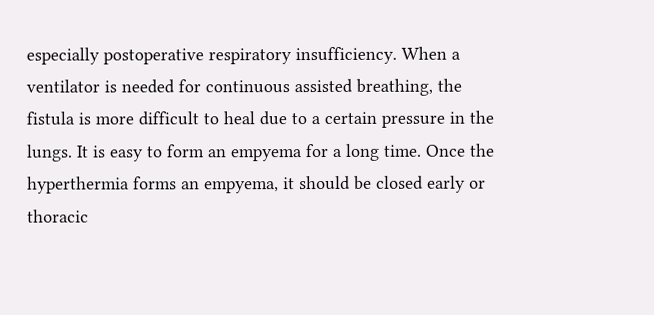especially postoperative respiratory insufficiency. When a ventilator is needed for continuous assisted breathing, the fistula is more difficult to heal due to a certain pressure in the lungs. It is easy to form an empyema for a long time. Once the hyperthermia forms an empyema, it should be closed early or thoracic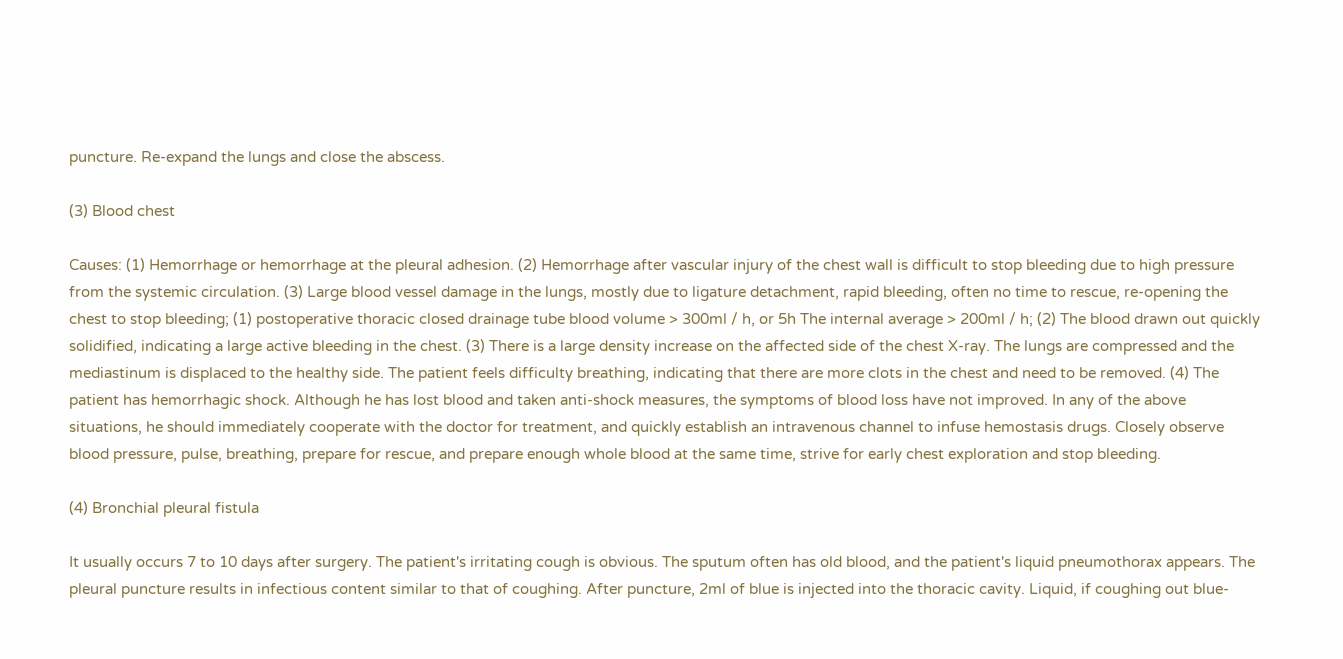puncture. Re-expand the lungs and close the abscess.

(3) Blood chest

Causes: (1) Hemorrhage or hemorrhage at the pleural adhesion. (2) Hemorrhage after vascular injury of the chest wall is difficult to stop bleeding due to high pressure from the systemic circulation. (3) Large blood vessel damage in the lungs, mostly due to ligature detachment, rapid bleeding, often no time to rescue, re-opening the chest to stop bleeding; (1) postoperative thoracic closed drainage tube blood volume > 300ml / h, or 5h The internal average > 200ml / h; (2) The blood drawn out quickly solidified, indicating a large active bleeding in the chest. (3) There is a large density increase on the affected side of the chest X-ray. The lungs are compressed and the mediastinum is displaced to the healthy side. The patient feels difficulty breathing, indicating that there are more clots in the chest and need to be removed. (4) The patient has hemorrhagic shock. Although he has lost blood and taken anti-shock measures, the symptoms of blood loss have not improved. In any of the above situations, he should immediately cooperate with the doctor for treatment, and quickly establish an intravenous channel to infuse hemostasis drugs. Closely observe blood pressure, pulse, breathing, prepare for rescue, and prepare enough whole blood at the same time, strive for early chest exploration and stop bleeding.

(4) Bronchial pleural fistula

It usually occurs 7 to 10 days after surgery. The patient's irritating cough is obvious. The sputum often has old blood, and the patient's liquid pneumothorax appears. The pleural puncture results in infectious content similar to that of coughing. After puncture, 2ml of blue is injected into the thoracic cavity. Liquid, if coughing out blue-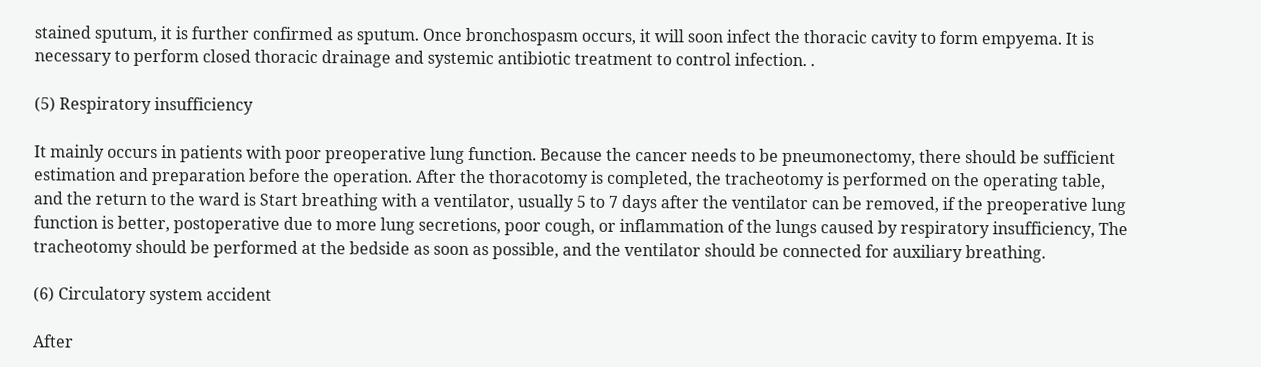stained sputum, it is further confirmed as sputum. Once bronchospasm occurs, it will soon infect the thoracic cavity to form empyema. It is necessary to perform closed thoracic drainage and systemic antibiotic treatment to control infection. .

(5) Respiratory insufficiency

It mainly occurs in patients with poor preoperative lung function. Because the cancer needs to be pneumonectomy, there should be sufficient estimation and preparation before the operation. After the thoracotomy is completed, the tracheotomy is performed on the operating table, and the return to the ward is Start breathing with a ventilator, usually 5 to 7 days after the ventilator can be removed, if the preoperative lung function is better, postoperative due to more lung secretions, poor cough, or inflammation of the lungs caused by respiratory insufficiency, The tracheotomy should be performed at the bedside as soon as possible, and the ventilator should be connected for auxiliary breathing.

(6) Circulatory system accident

After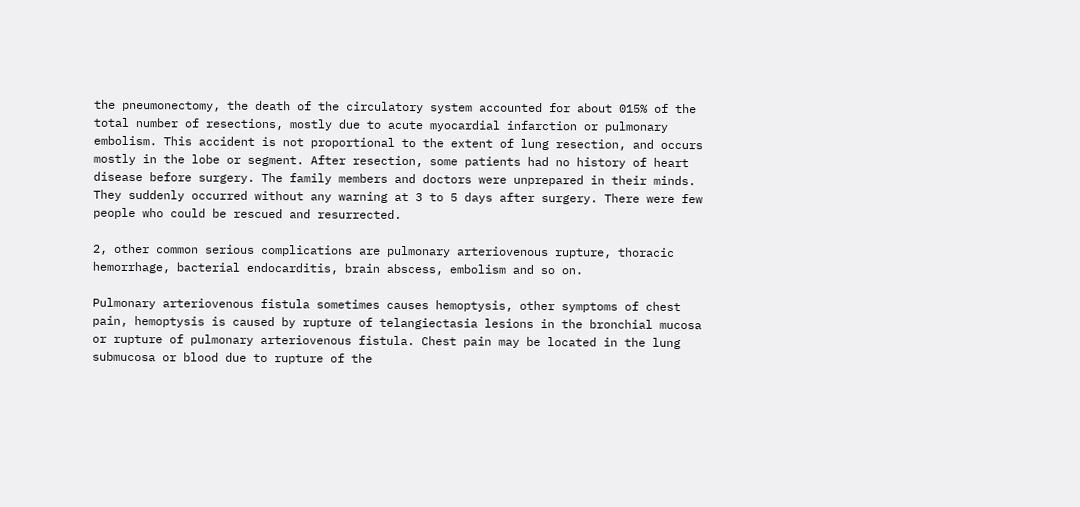the pneumonectomy, the death of the circulatory system accounted for about 015% of the total number of resections, mostly due to acute myocardial infarction or pulmonary embolism. This accident is not proportional to the extent of lung resection, and occurs mostly in the lobe or segment. After resection, some patients had no history of heart disease before surgery. The family members and doctors were unprepared in their minds. They suddenly occurred without any warning at 3 to 5 days after surgery. There were few people who could be rescued and resurrected.

2, other common serious complications are pulmonary arteriovenous rupture, thoracic hemorrhage, bacterial endocarditis, brain abscess, embolism and so on.

Pulmonary arteriovenous fistula sometimes causes hemoptysis, other symptoms of chest pain, hemoptysis is caused by rupture of telangiectasia lesions in the bronchial mucosa or rupture of pulmonary arteriovenous fistula. Chest pain may be located in the lung submucosa or blood due to rupture of the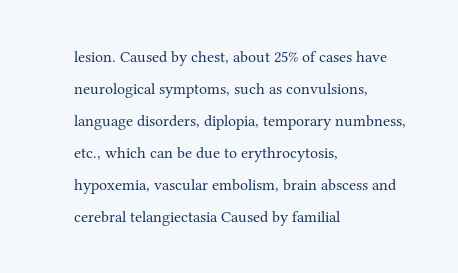lesion. Caused by chest, about 25% of cases have neurological symptoms, such as convulsions, language disorders, diplopia, temporary numbness, etc., which can be due to erythrocytosis, hypoxemia, vascular embolism, brain abscess and cerebral telangiectasia Caused by familial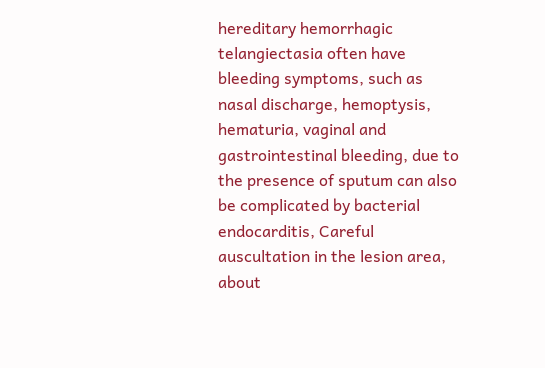hereditary hemorrhagic telangiectasia often have bleeding symptoms, such as nasal discharge, hemoptysis, hematuria, vaginal and gastrointestinal bleeding, due to the presence of sputum can also be complicated by bacterial endocarditis, Careful auscultation in the lesion area, about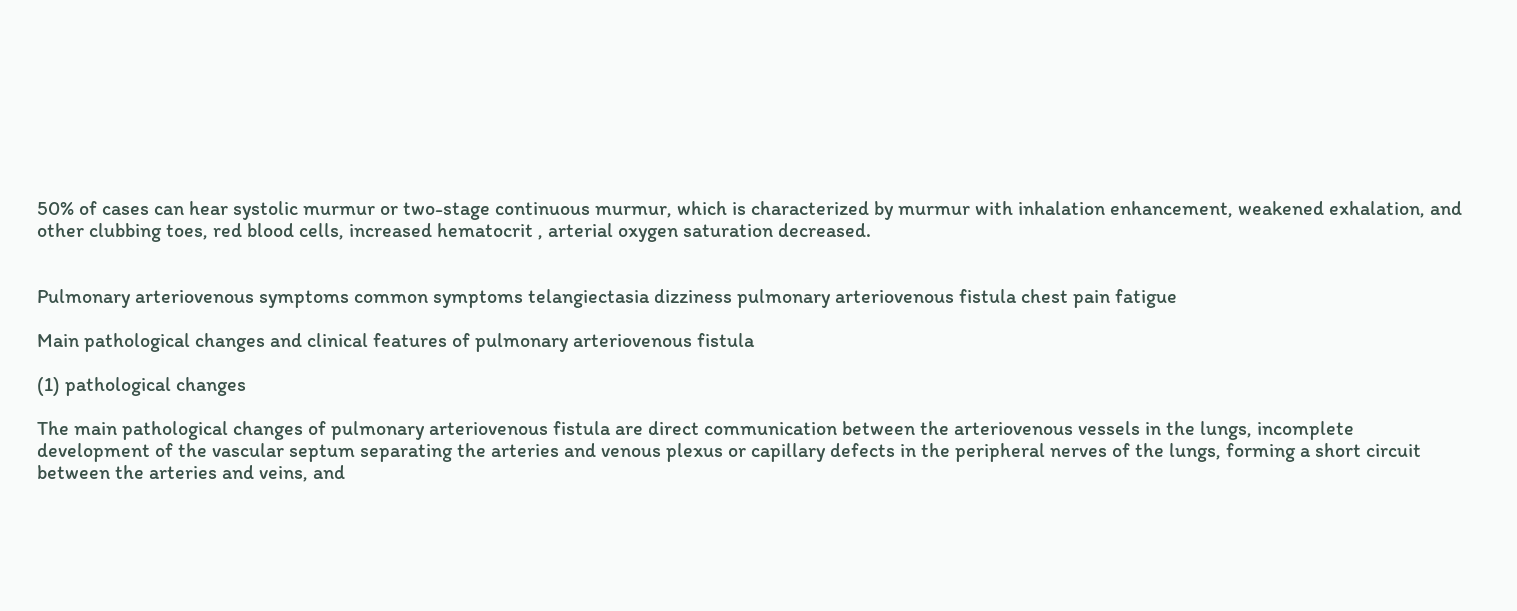50% of cases can hear systolic murmur or two-stage continuous murmur, which is characterized by murmur with inhalation enhancement, weakened exhalation, and other clubbing toes, red blood cells, increased hematocrit , arterial oxygen saturation decreased.


Pulmonary arteriovenous symptoms common symptoms telangiectasia dizziness pulmonary arteriovenous fistula chest pain fatigue

Main pathological changes and clinical features of pulmonary arteriovenous fistula

(1) pathological changes

The main pathological changes of pulmonary arteriovenous fistula are direct communication between the arteriovenous vessels in the lungs, incomplete development of the vascular septum separating the arteries and venous plexus or capillary defects in the peripheral nerves of the lungs, forming a short circuit between the arteries and veins, and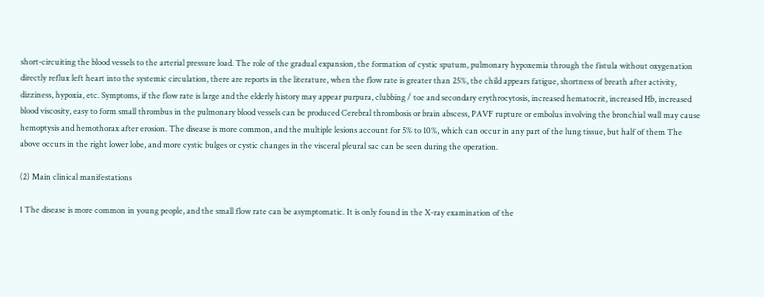short-circuiting the blood vessels to the arterial pressure load. The role of the gradual expansion, the formation of cystic sputum, pulmonary hypoxemia through the fistula without oxygenation directly reflux left heart into the systemic circulation, there are reports in the literature, when the flow rate is greater than 25%, the child appears fatigue, shortness of breath after activity, dizziness, hypoxia, etc. Symptoms, if the flow rate is large and the elderly history may appear purpura, clubbing / toe and secondary erythrocytosis, increased hematocrit, increased Hb, increased blood viscosity, easy to form small thrombus in the pulmonary blood vessels can be produced Cerebral thrombosis or brain abscess, PAVF rupture or embolus involving the bronchial wall may cause hemoptysis and hemothorax after erosion. The disease is more common, and the multiple lesions account for 5% to 10%, which can occur in any part of the lung tissue, but half of them The above occurs in the right lower lobe, and more cystic bulges or cystic changes in the visceral pleural sac can be seen during the operation.

(2) Main clinical manifestations

1 The disease is more common in young people, and the small flow rate can be asymptomatic. It is only found in the X-ray examination of the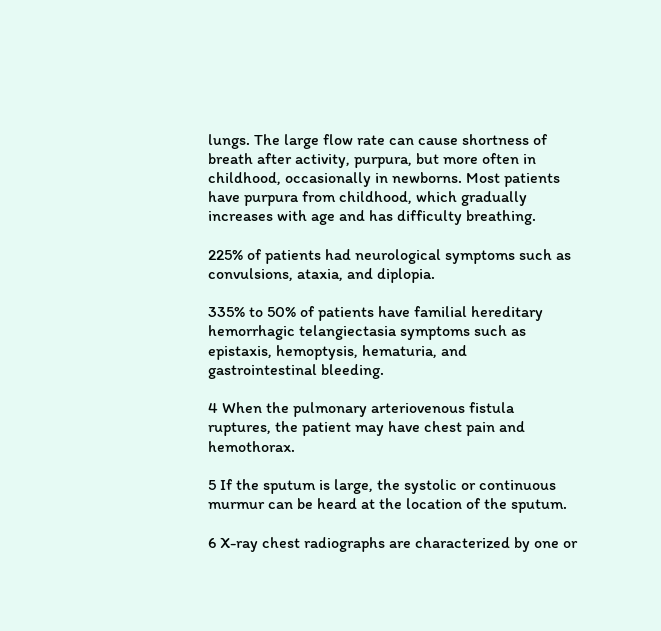lungs. The large flow rate can cause shortness of breath after activity, purpura, but more often in childhood, occasionally in newborns. Most patients have purpura from childhood, which gradually increases with age and has difficulty breathing.

225% of patients had neurological symptoms such as convulsions, ataxia, and diplopia.

335% to 50% of patients have familial hereditary hemorrhagic telangiectasia symptoms such as epistaxis, hemoptysis, hematuria, and gastrointestinal bleeding.

4 When the pulmonary arteriovenous fistula ruptures, the patient may have chest pain and hemothorax.

5 If the sputum is large, the systolic or continuous murmur can be heard at the location of the sputum.

6 X-ray chest radiographs are characterized by one or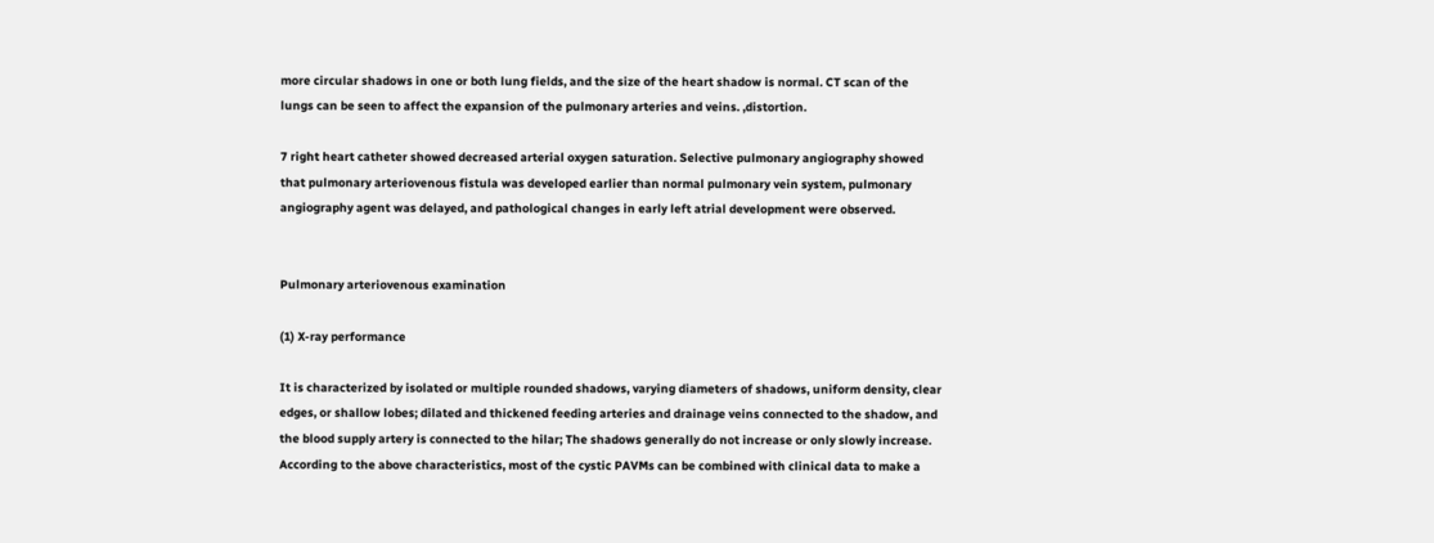more circular shadows in one or both lung fields, and the size of the heart shadow is normal. CT scan of the lungs can be seen to affect the expansion of the pulmonary arteries and veins. ,distortion.

7 right heart catheter showed decreased arterial oxygen saturation. Selective pulmonary angiography showed that pulmonary arteriovenous fistula was developed earlier than normal pulmonary vein system, pulmonary angiography agent was delayed, and pathological changes in early left atrial development were observed.


Pulmonary arteriovenous examination

(1) X-ray performance

It is characterized by isolated or multiple rounded shadows, varying diameters of shadows, uniform density, clear edges, or shallow lobes; dilated and thickened feeding arteries and drainage veins connected to the shadow, and the blood supply artery is connected to the hilar; The shadows generally do not increase or only slowly increase. According to the above characteristics, most of the cystic PAVMs can be combined with clinical data to make a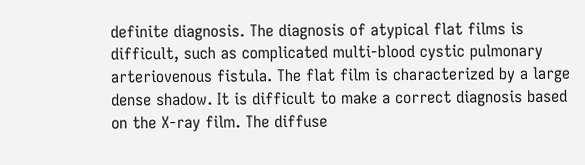definite diagnosis. The diagnosis of atypical flat films is difficult, such as complicated multi-blood cystic pulmonary arteriovenous fistula. The flat film is characterized by a large dense shadow. It is difficult to make a correct diagnosis based on the X-ray film. The diffuse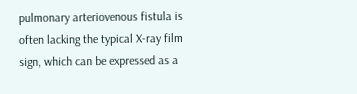pulmonary arteriovenous fistula is often lacking the typical X-ray film sign, which can be expressed as a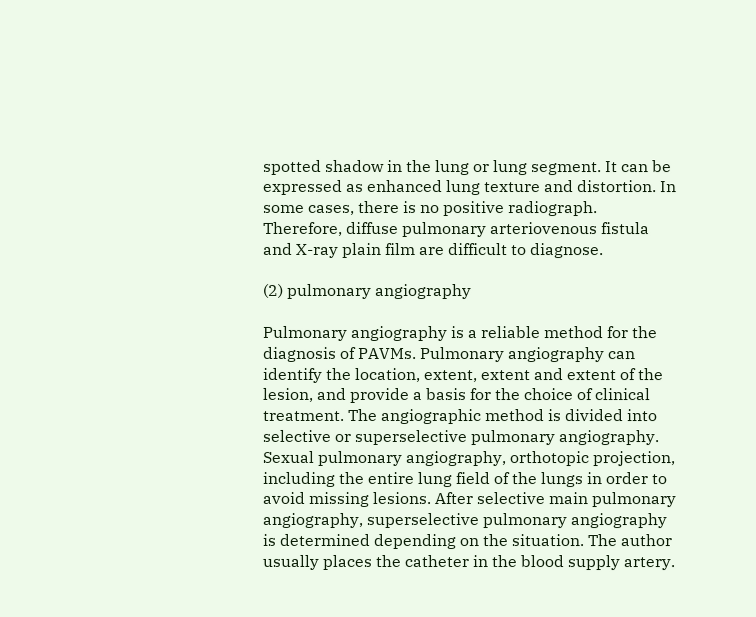spotted shadow in the lung or lung segment. It can be expressed as enhanced lung texture and distortion. In some cases, there is no positive radiograph. Therefore, diffuse pulmonary arteriovenous fistula and X-ray plain film are difficult to diagnose.

(2) pulmonary angiography

Pulmonary angiography is a reliable method for the diagnosis of PAVMs. Pulmonary angiography can identify the location, extent, extent and extent of the lesion, and provide a basis for the choice of clinical treatment. The angiographic method is divided into selective or superselective pulmonary angiography. Sexual pulmonary angiography, orthotopic projection, including the entire lung field of the lungs in order to avoid missing lesions. After selective main pulmonary angiography, superselective pulmonary angiography is determined depending on the situation. The author usually places the catheter in the blood supply artery.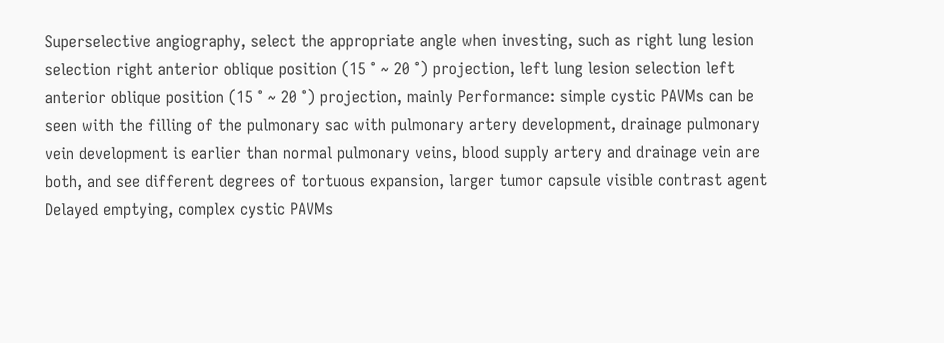Superselective angiography, select the appropriate angle when investing, such as right lung lesion selection right anterior oblique position (15 ° ~ 20 °) projection, left lung lesion selection left anterior oblique position (15 ° ~ 20 °) projection, mainly Performance: simple cystic PAVMs can be seen with the filling of the pulmonary sac with pulmonary artery development, drainage pulmonary vein development is earlier than normal pulmonary veins, blood supply artery and drainage vein are both, and see different degrees of tortuous expansion, larger tumor capsule visible contrast agent Delayed emptying, complex cystic PAVMs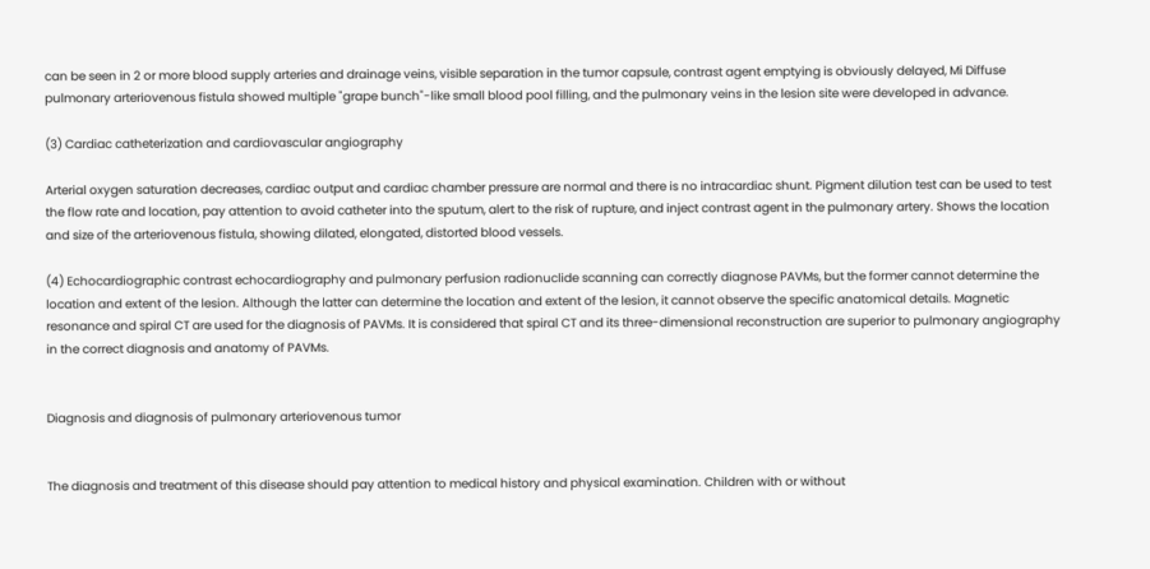can be seen in 2 or more blood supply arteries and drainage veins, visible separation in the tumor capsule, contrast agent emptying is obviously delayed, Mi Diffuse pulmonary arteriovenous fistula showed multiple "grape bunch"-like small blood pool filling, and the pulmonary veins in the lesion site were developed in advance.

(3) Cardiac catheterization and cardiovascular angiography

Arterial oxygen saturation decreases, cardiac output and cardiac chamber pressure are normal and there is no intracardiac shunt. Pigment dilution test can be used to test the flow rate and location, pay attention to avoid catheter into the sputum, alert to the risk of rupture, and inject contrast agent in the pulmonary artery. Shows the location and size of the arteriovenous fistula, showing dilated, elongated, distorted blood vessels.

(4) Echocardiographic contrast echocardiography and pulmonary perfusion radionuclide scanning can correctly diagnose PAVMs, but the former cannot determine the location and extent of the lesion. Although the latter can determine the location and extent of the lesion, it cannot observe the specific anatomical details. Magnetic resonance and spiral CT are used for the diagnosis of PAVMs. It is considered that spiral CT and its three-dimensional reconstruction are superior to pulmonary angiography in the correct diagnosis and anatomy of PAVMs.


Diagnosis and diagnosis of pulmonary arteriovenous tumor


The diagnosis and treatment of this disease should pay attention to medical history and physical examination. Children with or without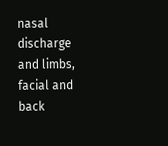nasal discharge and limbs, facial and back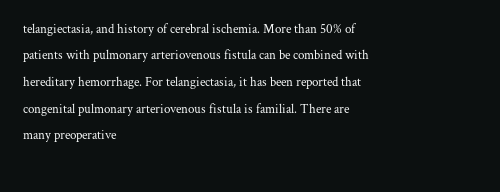telangiectasia, and history of cerebral ischemia. More than 50% of patients with pulmonary arteriovenous fistula can be combined with hereditary hemorrhage. For telangiectasia, it has been reported that congenital pulmonary arteriovenous fistula is familial. There are many preoperative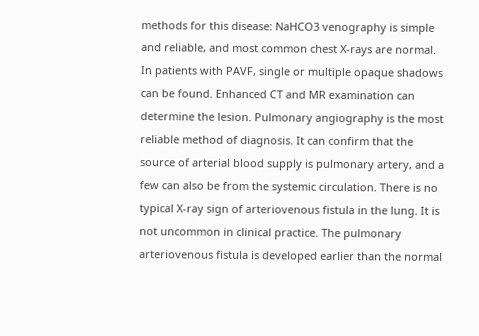methods for this disease: NaHCO3 venography is simple and reliable, and most common chest X-rays are normal. In patients with PAVF, single or multiple opaque shadows can be found. Enhanced CT and MR examination can determine the lesion. Pulmonary angiography is the most reliable method of diagnosis. It can confirm that the source of arterial blood supply is pulmonary artery, and a few can also be from the systemic circulation. There is no typical X-ray sign of arteriovenous fistula in the lung. It is not uncommon in clinical practice. The pulmonary arteriovenous fistula is developed earlier than the normal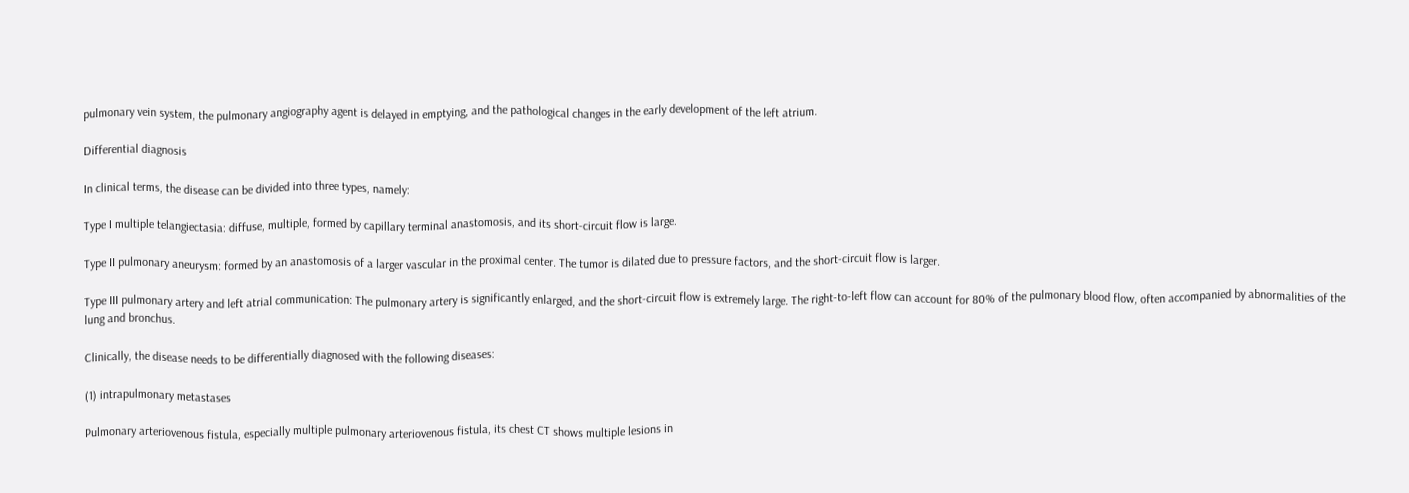pulmonary vein system, the pulmonary angiography agent is delayed in emptying, and the pathological changes in the early development of the left atrium.

Differential diagnosis

In clinical terms, the disease can be divided into three types, namely:

Type I multiple telangiectasia: diffuse, multiple, formed by capillary terminal anastomosis, and its short-circuit flow is large.

Type II pulmonary aneurysm: formed by an anastomosis of a larger vascular in the proximal center. The tumor is dilated due to pressure factors, and the short-circuit flow is larger.

Type III pulmonary artery and left atrial communication: The pulmonary artery is significantly enlarged, and the short-circuit flow is extremely large. The right-to-left flow can account for 80% of the pulmonary blood flow, often accompanied by abnormalities of the lung and bronchus.

Clinically, the disease needs to be differentially diagnosed with the following diseases:

(1) intrapulmonary metastases

Pulmonary arteriovenous fistula, especially multiple pulmonary arteriovenous fistula, its chest CT shows multiple lesions in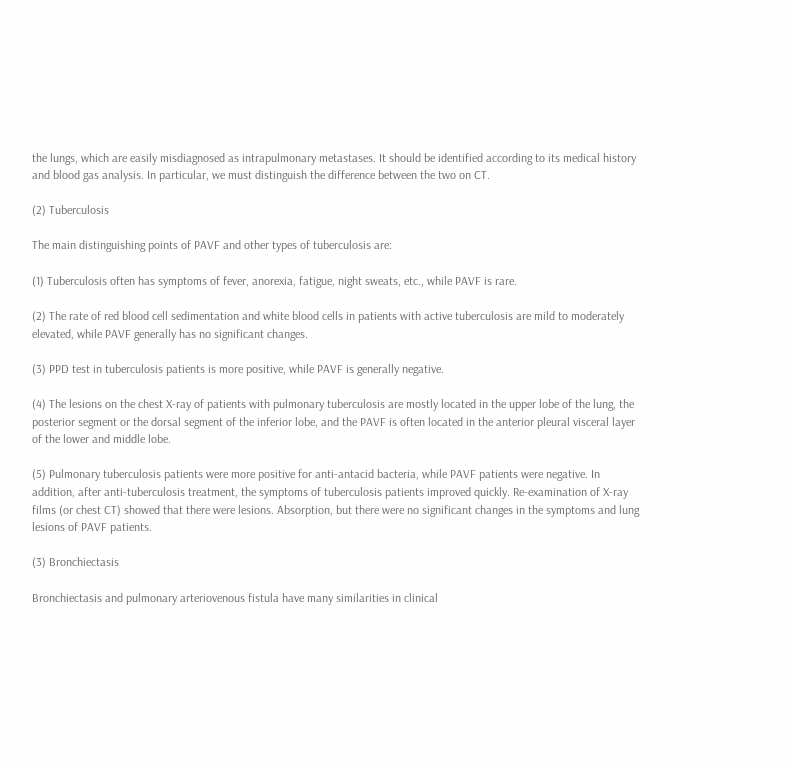the lungs, which are easily misdiagnosed as intrapulmonary metastases. It should be identified according to its medical history and blood gas analysis. In particular, we must distinguish the difference between the two on CT.

(2) Tuberculosis

The main distinguishing points of PAVF and other types of tuberculosis are:

(1) Tuberculosis often has symptoms of fever, anorexia, fatigue, night sweats, etc., while PAVF is rare.

(2) The rate of red blood cell sedimentation and white blood cells in patients with active tuberculosis are mild to moderately elevated, while PAVF generally has no significant changes.

(3) PPD test in tuberculosis patients is more positive, while PAVF is generally negative.

(4) The lesions on the chest X-ray of patients with pulmonary tuberculosis are mostly located in the upper lobe of the lung, the posterior segment or the dorsal segment of the inferior lobe, and the PAVF is often located in the anterior pleural visceral layer of the lower and middle lobe.

(5) Pulmonary tuberculosis patients were more positive for anti-antacid bacteria, while PAVF patients were negative. In addition, after anti-tuberculosis treatment, the symptoms of tuberculosis patients improved quickly. Re-examination of X-ray films (or chest CT) showed that there were lesions. Absorption, but there were no significant changes in the symptoms and lung lesions of PAVF patients.

(3) Bronchiectasis

Bronchiectasis and pulmonary arteriovenous fistula have many similarities in clinical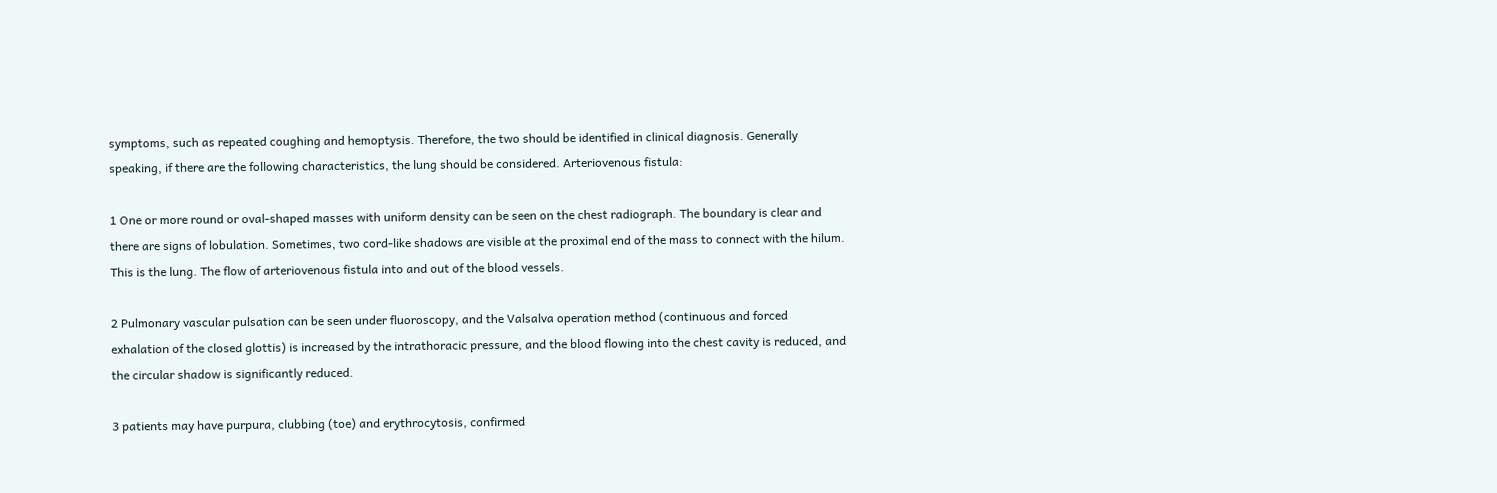symptoms, such as repeated coughing and hemoptysis. Therefore, the two should be identified in clinical diagnosis. Generally speaking, if there are the following characteristics, the lung should be considered. Arteriovenous fistula:

1 One or more round or oval-shaped masses with uniform density can be seen on the chest radiograph. The boundary is clear and there are signs of lobulation. Sometimes, two cord-like shadows are visible at the proximal end of the mass to connect with the hilum. This is the lung. The flow of arteriovenous fistula into and out of the blood vessels.

2 Pulmonary vascular pulsation can be seen under fluoroscopy, and the Valsalva operation method (continuous and forced exhalation of the closed glottis) is increased by the intrathoracic pressure, and the blood flowing into the chest cavity is reduced, and the circular shadow is significantly reduced.

3 patients may have purpura, clubbing (toe) and erythrocytosis, confirmed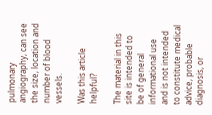pulmonary angiography, can see the size, location and number of blood vessels.

Was this article helpful?

The material in this site is intended to be of general informational use and is not intended to constitute medical advice, probable diagnosis, or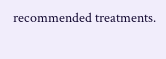recommended treatments.